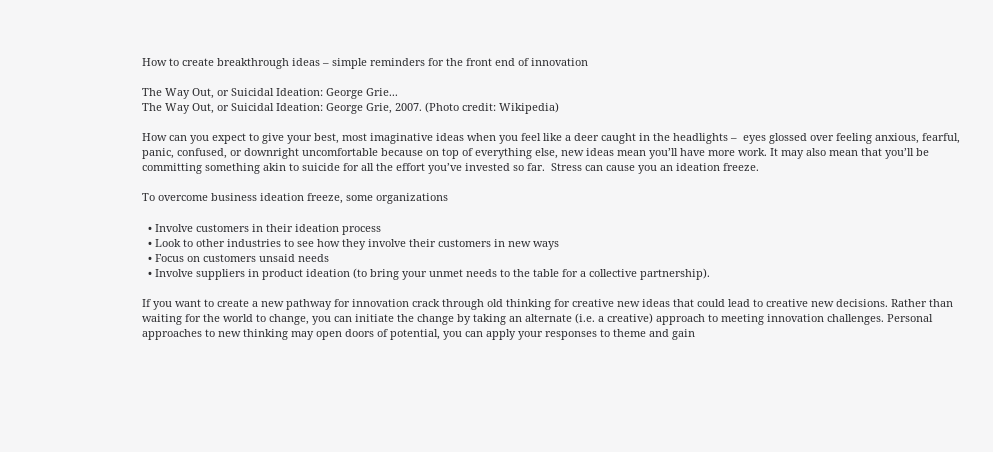How to create breakthrough ideas – simple reminders for the front end of innovation

The Way Out, or Suicidal Ideation: George Grie...
The Way Out, or Suicidal Ideation: George Grie, 2007. (Photo credit: Wikipedia)

How can you expect to give your best, most imaginative ideas when you feel like a deer caught in the headlights –  eyes glossed over feeling anxious, fearful, panic, confused, or downright uncomfortable because on top of everything else, new ideas mean you’ll have more work. It may also mean that you’ll be committing something akin to suicide for all the effort you’ve invested so far.  Stress can cause you an ideation freeze.

To overcome business ideation freeze, some organizations

  • Involve customers in their ideation process
  • Look to other industries to see how they involve their customers in new ways
  • Focus on customers unsaid needs
  • Involve suppliers in product ideation (to bring your unmet needs to the table for a collective partnership).

If you want to create a new pathway for innovation crack through old thinking for creative new ideas that could lead to creative new decisions. Rather than waiting for the world to change, you can initiate the change by taking an alternate (i.e. a creative) approach to meeting innovation challenges. Personal approaches to new thinking may open doors of potential, you can apply your responses to theme and gain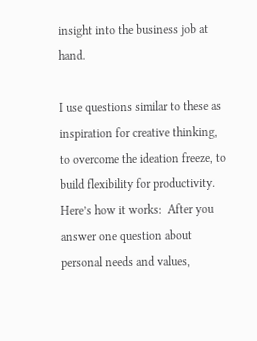insight into the business job at hand.

I use questions similar to these as inspiration for creative thinking, to overcome the ideation freeze, to build flexibility for productivity. Here’s how it works:  After you answer one question about personal needs and values,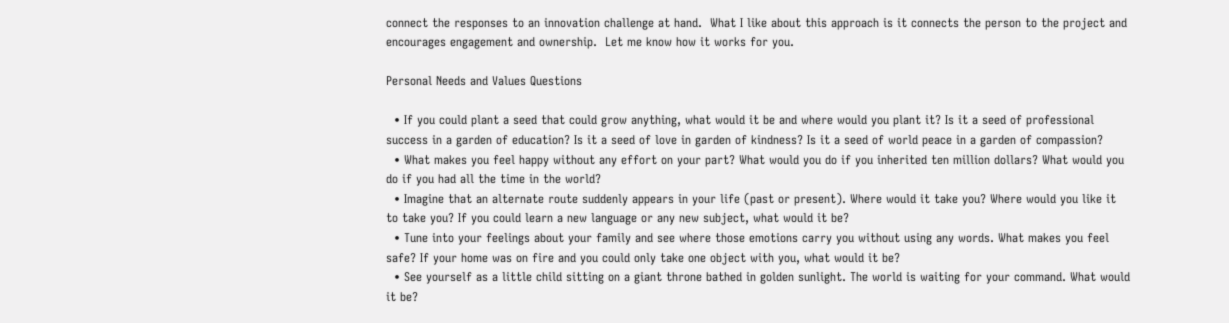connect the responses to an innovation challenge at hand.  What I like about this approach is it connects the person to the project and encourages engagement and ownership.  Let me know how it works for you.

Personal Needs and Values Questions

  • If you could plant a seed that could grow anything, what would it be and where would you plant it? Is it a seed of professional success in a garden of education? Is it a seed of love in garden of kindness? Is it a seed of world peace in a garden of compassion?
  • What makes you feel happy without any effort on your part? What would you do if you inherited ten million dollars? What would you do if you had all the time in the world?
  • Imagine that an alternate route suddenly appears in your life (past or present). Where would it take you? Where would you like it to take you? If you could learn a new language or any new subject, what would it be?
  • Tune into your feelings about your family and see where those emotions carry you without using any words. What makes you feel safe? If your home was on fire and you could only take one object with you, what would it be?
  • See yourself as a little child sitting on a giant throne bathed in golden sunlight. The world is waiting for your command. What would it be?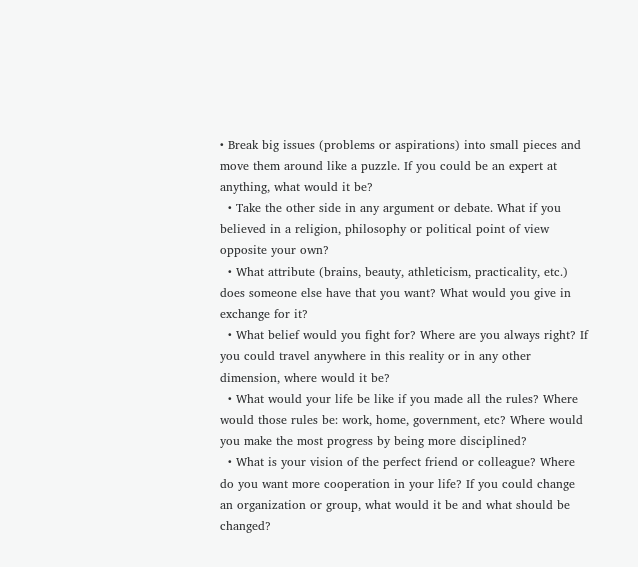• Break big issues (problems or aspirations) into small pieces and move them around like a puzzle. If you could be an expert at anything, what would it be?
  • Take the other side in any argument or debate. What if you believed in a religion, philosophy or political point of view opposite your own?
  • What attribute (brains, beauty, athleticism, practicality, etc.) does someone else have that you want? What would you give in exchange for it?
  • What belief would you fight for? Where are you always right? If you could travel anywhere in this reality or in any other dimension, where would it be?
  • What would your life be like if you made all the rules? Where would those rules be: work, home, government, etc? Where would you make the most progress by being more disciplined?
  • What is your vision of the perfect friend or colleague? Where do you want more cooperation in your life? If you could change an organization or group, what would it be and what should be changed?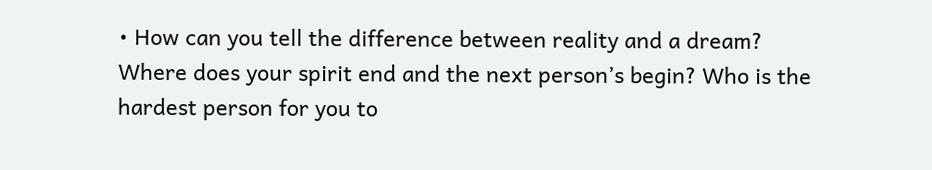• How can you tell the difference between reality and a dream? Where does your spirit end and the next person’s begin? Who is the hardest person for you to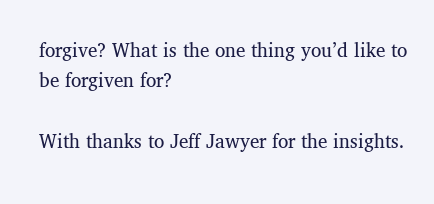forgive? What is the one thing you’d like to be forgiven for?

With thanks to Jeff Jawyer for the insights.